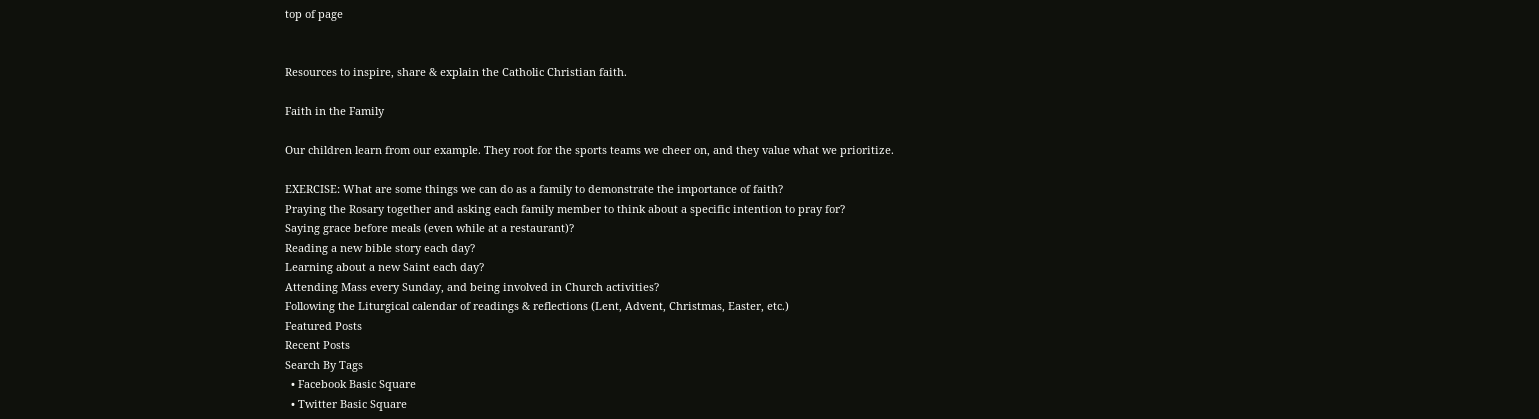top of page


Resources to inspire, share & explain the Catholic Christian faith.

Faith in the Family

Our children learn from our example. They root for the sports teams we cheer on, and they value what we prioritize.

EXERCISE: What are some things we can do as a family to demonstrate the importance of faith?
Praying the Rosary together and asking each family member to think about a specific intention to pray for?
Saying grace before meals (even while at a restaurant)?
Reading a new bible story each day?
Learning about a new Saint each day?
Attending Mass every Sunday, and being involved in Church activities?
Following the Liturgical calendar of readings & reflections (Lent, Advent, Christmas, Easter, etc.)
Featured Posts
Recent Posts
Search By Tags
  • Facebook Basic Square
  • Twitter Basic Square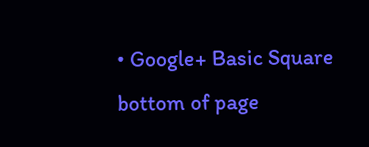• Google+ Basic Square
bottom of page